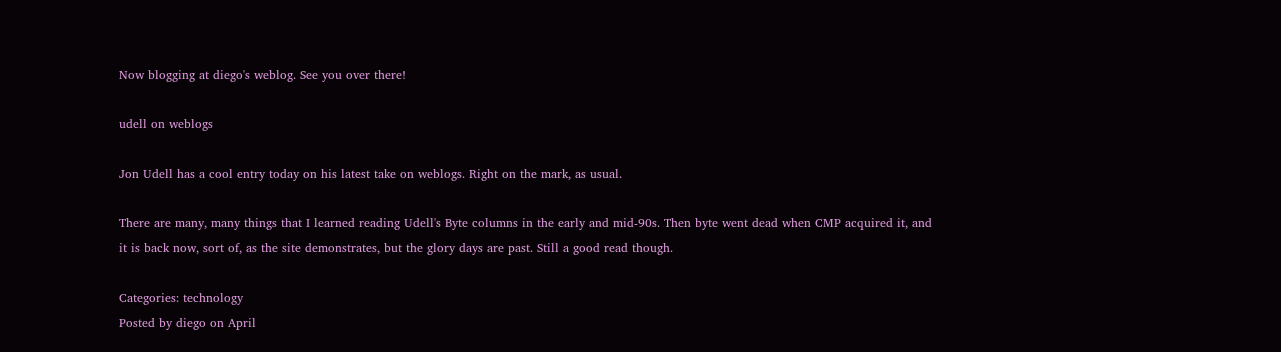Now blogging at diego's weblog. See you over there!

udell on weblogs

Jon Udell has a cool entry today on his latest take on weblogs. Right on the mark, as usual.

There are many, many things that I learned reading Udell's Byte columns in the early and mid-90s. Then byte went dead when CMP acquired it, and it is back now, sort of, as the site demonstrates, but the glory days are past. Still a good read though.

Categories: technology
Posted by diego on April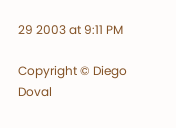29 2003 at 9:11 PM

Copyright © Diego Doval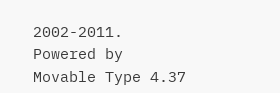2002-2011.
Powered by
Movable Type 4.37